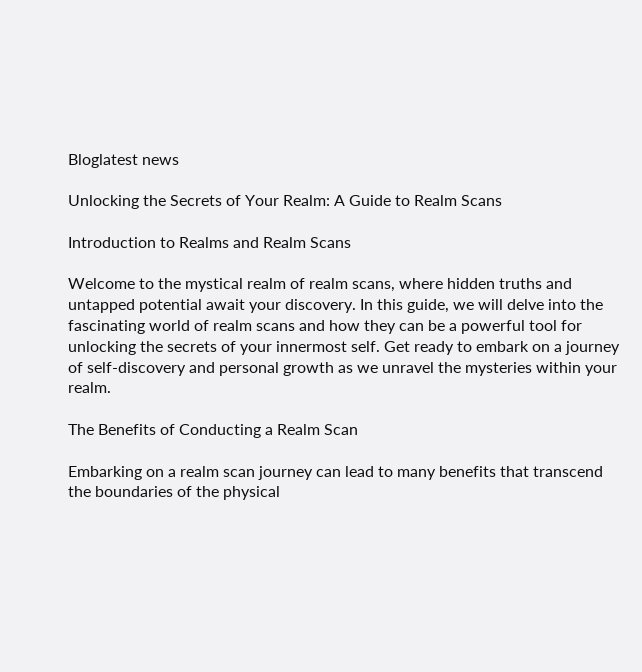Bloglatest news

Unlocking the Secrets of Your Realm: A Guide to Realm Scans

Introduction to Realms and Realm Scans

Welcome to the mystical realm of realm scans, where hidden truths and untapped potential await your discovery. In this guide, we will delve into the fascinating world of realm scans and how they can be a powerful tool for unlocking the secrets of your innermost self. Get ready to embark on a journey of self-discovery and personal growth as we unravel the mysteries within your realm.

The Benefits of Conducting a Realm Scan

Embarking on a realm scan journey can lead to many benefits that transcend the boundaries of the physical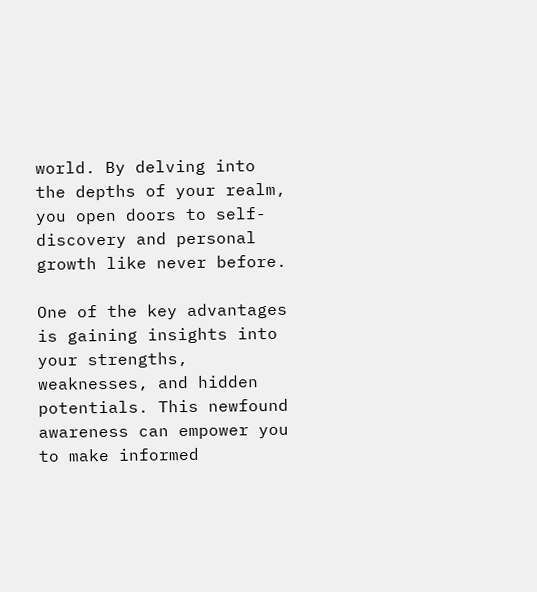world. By delving into the depths of your realm, you open doors to self-discovery and personal growth like never before.

One of the key advantages is gaining insights into your strengths, weaknesses, and hidden potentials. This newfound awareness can empower you to make informed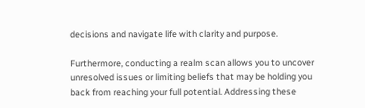decisions and navigate life with clarity and purpose.

Furthermore, conducting a realm scan allows you to uncover unresolved issues or limiting beliefs that may be holding you back from reaching your full potential. Addressing these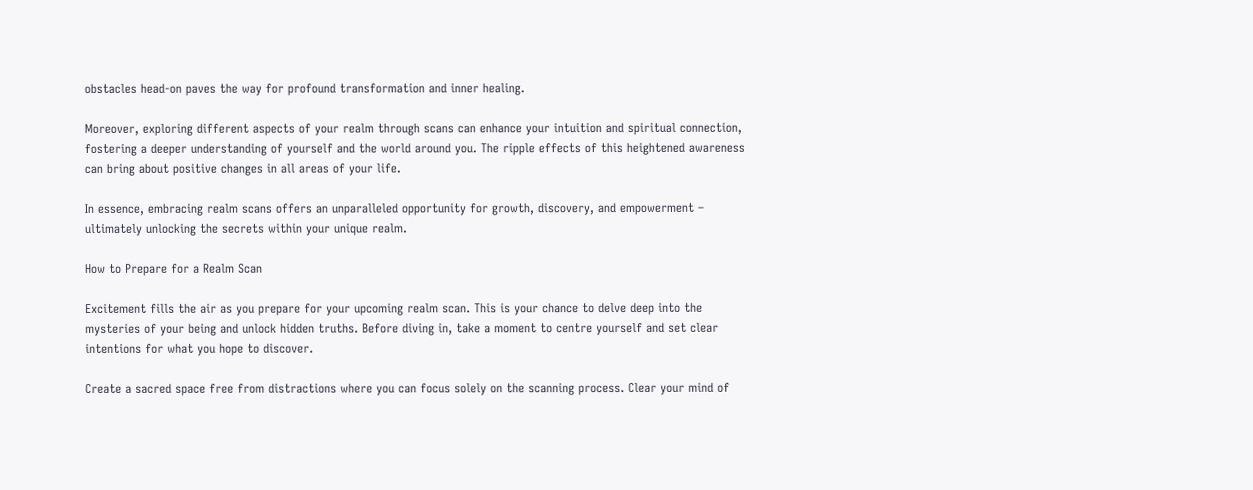obstacles head-on paves the way for profound transformation and inner healing.

Moreover, exploring different aspects of your realm through scans can enhance your intuition and spiritual connection, fostering a deeper understanding of yourself and the world around you. The ripple effects of this heightened awareness can bring about positive changes in all areas of your life.

In essence, embracing realm scans offers an unparalleled opportunity for growth, discovery, and empowerment – ultimately unlocking the secrets within your unique realm.

How to Prepare for a Realm Scan

Excitement fills the air as you prepare for your upcoming realm scan. This is your chance to delve deep into the mysteries of your being and unlock hidden truths. Before diving in, take a moment to centre yourself and set clear intentions for what you hope to discover.

Create a sacred space free from distractions where you can focus solely on the scanning process. Clear your mind of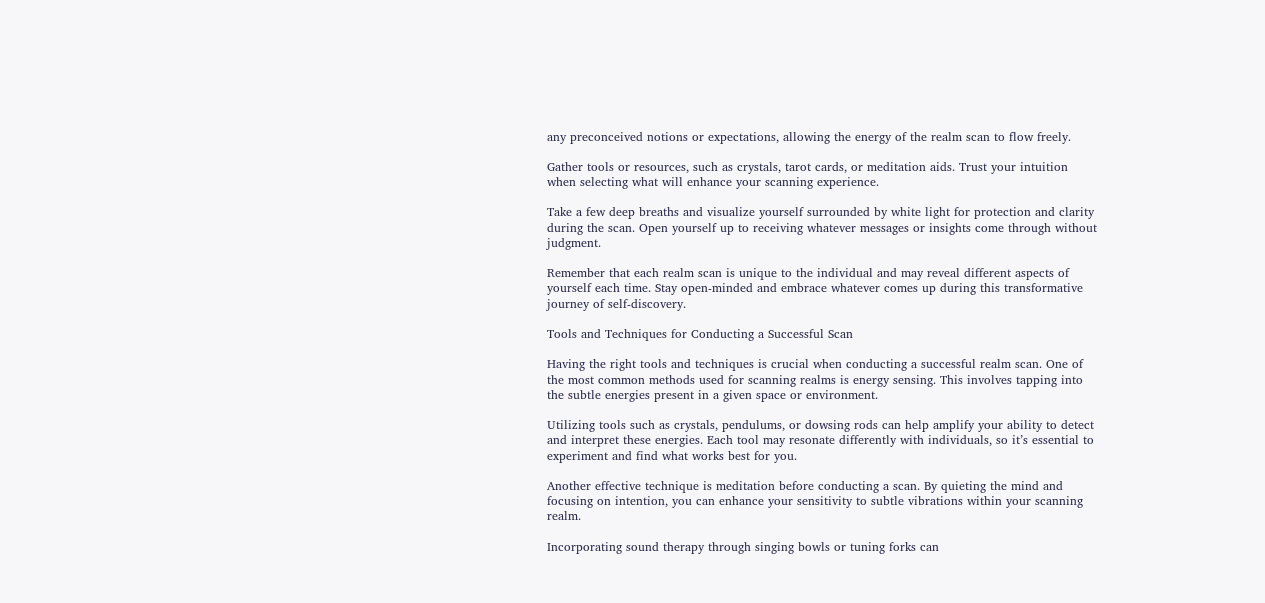any preconceived notions or expectations, allowing the energy of the realm scan to flow freely.

Gather tools or resources, such as crystals, tarot cards, or meditation aids. Trust your intuition when selecting what will enhance your scanning experience.

Take a few deep breaths and visualize yourself surrounded by white light for protection and clarity during the scan. Open yourself up to receiving whatever messages or insights come through without judgment.

Remember that each realm scan is unique to the individual and may reveal different aspects of yourself each time. Stay open-minded and embrace whatever comes up during this transformative journey of self-discovery.

Tools and Techniques for Conducting a Successful Scan

Having the right tools and techniques is crucial when conducting a successful realm scan. One of the most common methods used for scanning realms is energy sensing. This involves tapping into the subtle energies present in a given space or environment.

Utilizing tools such as crystals, pendulums, or dowsing rods can help amplify your ability to detect and interpret these energies. Each tool may resonate differently with individuals, so it’s essential to experiment and find what works best for you.

Another effective technique is meditation before conducting a scan. By quieting the mind and focusing on intention, you can enhance your sensitivity to subtle vibrations within your scanning realm.

Incorporating sound therapy through singing bowls or tuning forks can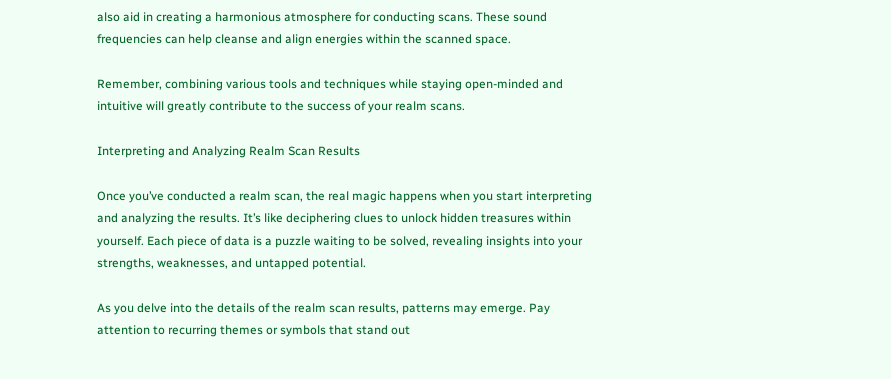also aid in creating a harmonious atmosphere for conducting scans. These sound frequencies can help cleanse and align energies within the scanned space.

Remember, combining various tools and techniques while staying open-minded and intuitive will greatly contribute to the success of your realm scans.

Interpreting and Analyzing Realm Scan Results

Once you’ve conducted a realm scan, the real magic happens when you start interpreting and analyzing the results. It’s like deciphering clues to unlock hidden treasures within yourself. Each piece of data is a puzzle waiting to be solved, revealing insights into your strengths, weaknesses, and untapped potential.

As you delve into the details of the realm scan results, patterns may emerge. Pay attention to recurring themes or symbols that stand out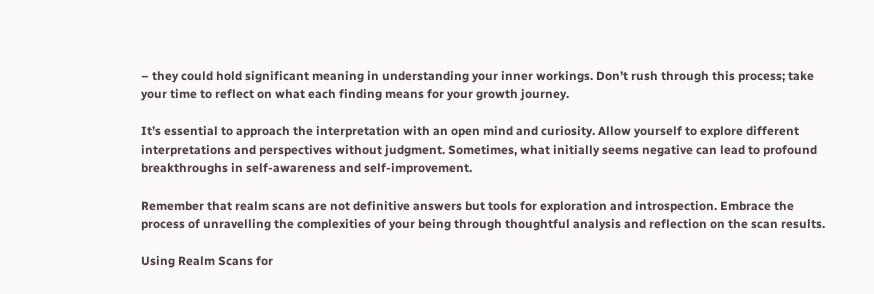– they could hold significant meaning in understanding your inner workings. Don’t rush through this process; take your time to reflect on what each finding means for your growth journey.

It’s essential to approach the interpretation with an open mind and curiosity. Allow yourself to explore different interpretations and perspectives without judgment. Sometimes, what initially seems negative can lead to profound breakthroughs in self-awareness and self-improvement.

Remember that realm scans are not definitive answers but tools for exploration and introspection. Embrace the process of unravelling the complexities of your being through thoughtful analysis and reflection on the scan results.

Using Realm Scans for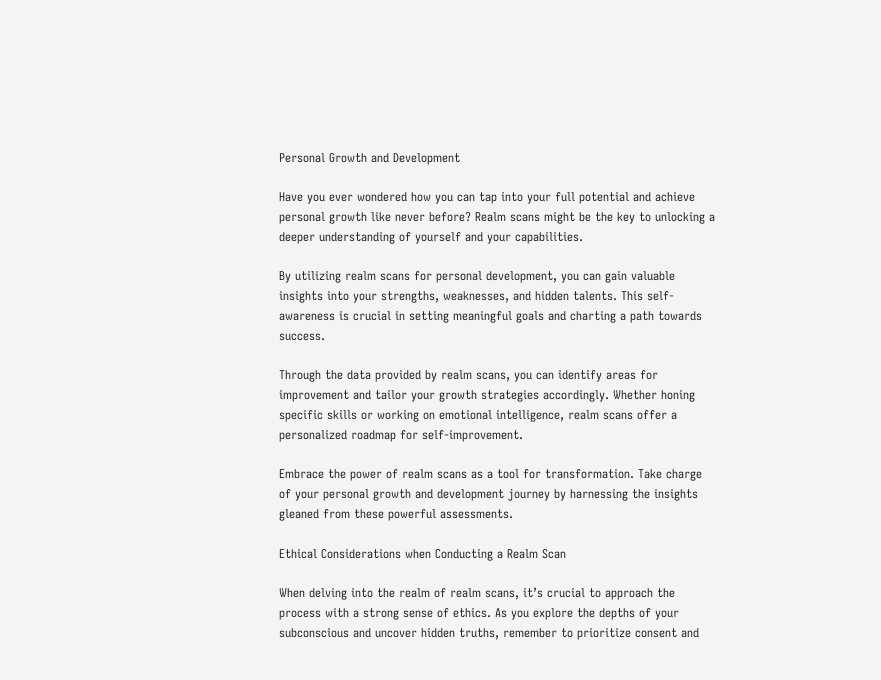Personal Growth and Development

Have you ever wondered how you can tap into your full potential and achieve personal growth like never before? Realm scans might be the key to unlocking a deeper understanding of yourself and your capabilities.

By utilizing realm scans for personal development, you can gain valuable insights into your strengths, weaknesses, and hidden talents. This self-awareness is crucial in setting meaningful goals and charting a path towards success.

Through the data provided by realm scans, you can identify areas for improvement and tailor your growth strategies accordingly. Whether honing specific skills or working on emotional intelligence, realm scans offer a personalized roadmap for self-improvement.

Embrace the power of realm scans as a tool for transformation. Take charge of your personal growth and development journey by harnessing the insights gleaned from these powerful assessments.

Ethical Considerations when Conducting a Realm Scan

When delving into the realm of realm scans, it’s crucial to approach the process with a strong sense of ethics. As you explore the depths of your subconscious and uncover hidden truths, remember to prioritize consent and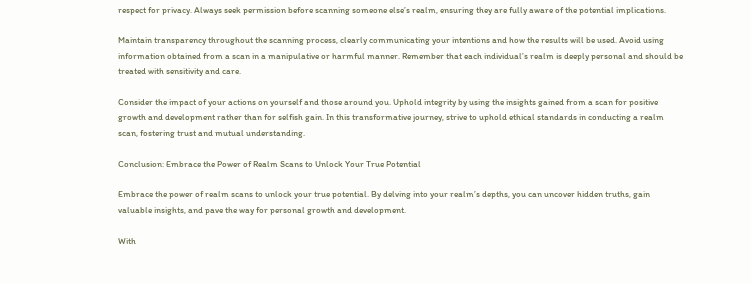respect for privacy. Always seek permission before scanning someone else’s realm, ensuring they are fully aware of the potential implications.

Maintain transparency throughout the scanning process, clearly communicating your intentions and how the results will be used. Avoid using information obtained from a scan in a manipulative or harmful manner. Remember that each individual’s realm is deeply personal and should be treated with sensitivity and care.

Consider the impact of your actions on yourself and those around you. Uphold integrity by using the insights gained from a scan for positive growth and development rather than for selfish gain. In this transformative journey, strive to uphold ethical standards in conducting a realm scan, fostering trust and mutual understanding.

Conclusion: Embrace the Power of Realm Scans to Unlock Your True Potential

Embrace the power of realm scans to unlock your true potential. By delving into your realm’s depths, you can uncover hidden truths, gain valuable insights, and pave the way for personal growth and development.

With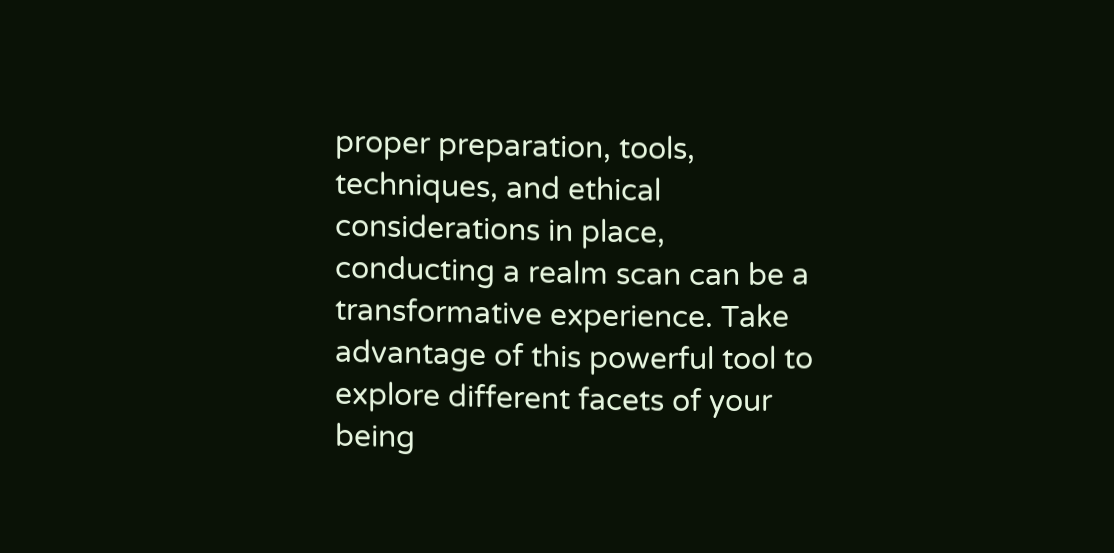proper preparation, tools, techniques, and ethical considerations in place, conducting a realm scan can be a transformative experience. Take advantage of this powerful tool to explore different facets of your being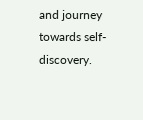and journey towards self-discovery.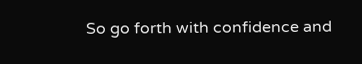So go forth with confidence and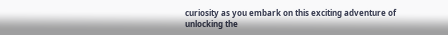curiosity as you embark on this exciting adventure of unlocking the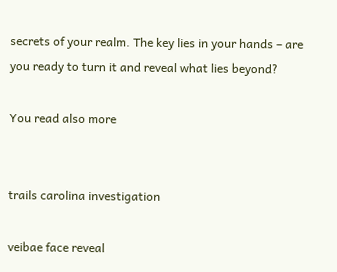secrets of your realm. The key lies in your hands – are you ready to turn it and reveal what lies beyond?

You read also more


trails carolina investigation

veibae face reveal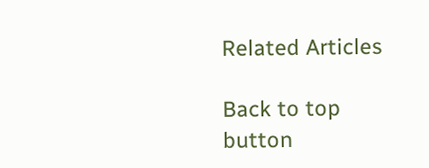Related Articles

Back to top button